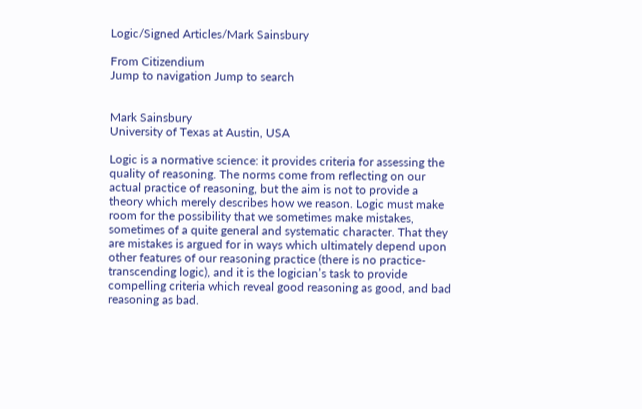Logic/Signed Articles/Mark Sainsbury

From Citizendium
Jump to navigation Jump to search


Mark Sainsbury
University of Texas at Austin, USA

Logic is a normative science: it provides criteria for assessing the quality of reasoning. The norms come from reflecting on our actual practice of reasoning, but the aim is not to provide a theory which merely describes how we reason. Logic must make room for the possibility that we sometimes make mistakes, sometimes of a quite general and systematic character. That they are mistakes is argued for in ways which ultimately depend upon other features of our reasoning practice (there is no practice-transcending logic), and it is the logician’s task to provide compelling criteria which reveal good reasoning as good, and bad reasoning as bad.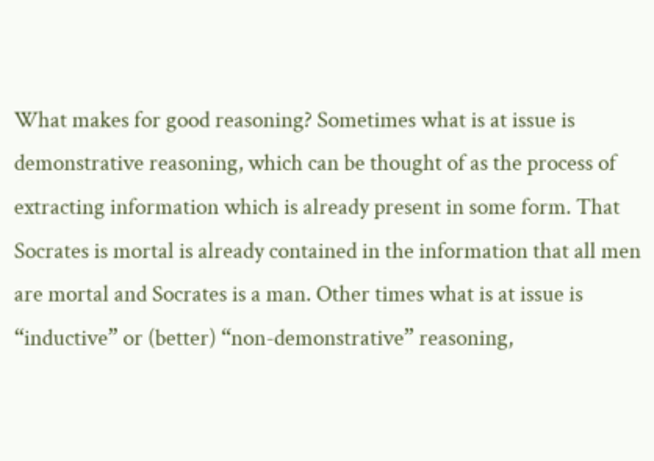What makes for good reasoning? Sometimes what is at issue is demonstrative reasoning, which can be thought of as the process of extracting information which is already present in some form. That Socrates is mortal is already contained in the information that all men are mortal and Socrates is a man. Other times what is at issue is “inductive” or (better) “non-demonstrative” reasoning,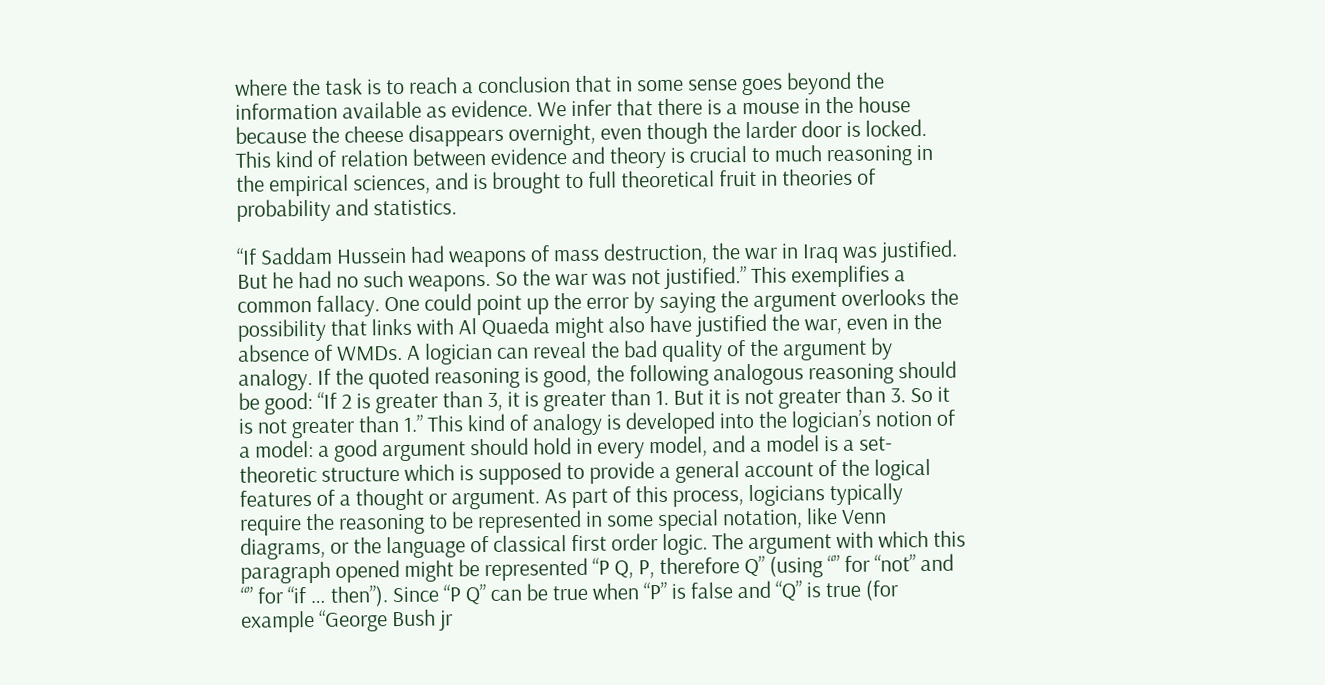where the task is to reach a conclusion that in some sense goes beyond the information available as evidence. We infer that there is a mouse in the house because the cheese disappears overnight, even though the larder door is locked. This kind of relation between evidence and theory is crucial to much reasoning in the empirical sciences, and is brought to full theoretical fruit in theories of probability and statistics.

“If Saddam Hussein had weapons of mass destruction, the war in Iraq was justified. But he had no such weapons. So the war was not justified.” This exemplifies a common fallacy. One could point up the error by saying the argument overlooks the possibility that links with Al Quaeda might also have justified the war, even in the absence of WMDs. A logician can reveal the bad quality of the argument by analogy. If the quoted reasoning is good, the following analogous reasoning should be good: “If 2 is greater than 3, it is greater than 1. But it is not greater than 3. So it is not greater than 1.” This kind of analogy is developed into the logician’s notion of a model: a good argument should hold in every model, and a model is a set-theoretic structure which is supposed to provide a general account of the logical features of a thought or argument. As part of this process, logicians typically require the reasoning to be represented in some special notation, like Venn diagrams, or the language of classical first order logic. The argument with which this paragraph opened might be represented “P Q, P, therefore Q” (using “” for “not” and “” for “if … then”). Since “P Q” can be true when “P” is false and “Q” is true (for example “George Bush jr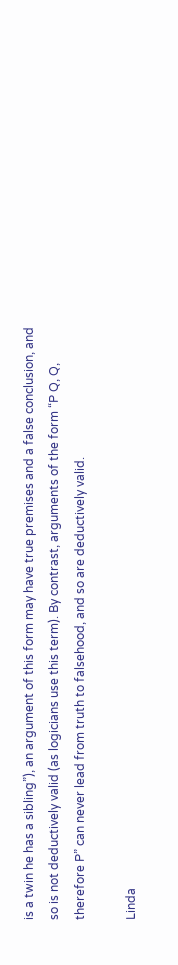is a twin he has a sibling”), an argument of this form may have true premises and a false conclusion, and so is not deductively valid (as logicians use this term). By contrast, arguments of the form “P Q, Q, therefore P” can never lead from truth to falsehood, and so are deductively valid.

Linda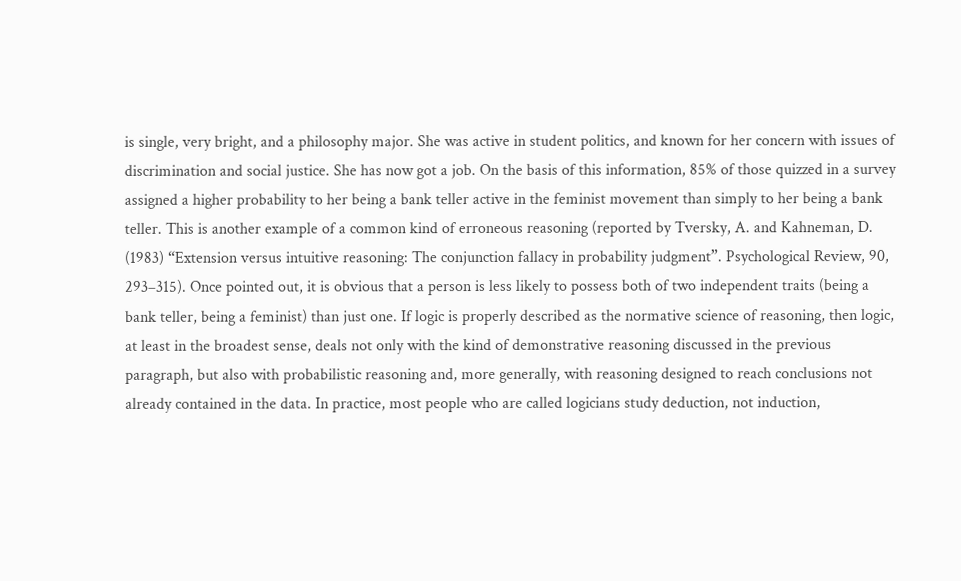is single, very bright, and a philosophy major. She was active in student politics, and known for her concern with issues of discrimination and social justice. She has now got a job. On the basis of this information, 85% of those quizzed in a survey assigned a higher probability to her being a bank teller active in the feminist movement than simply to her being a bank teller. This is another example of a common kind of erroneous reasoning (reported by Tversky, A. and Kahneman, D. (1983) “Extension versus intuitive reasoning: The conjunction fallacy in probability judgment”. Psychological Review, 90, 293–315). Once pointed out, it is obvious that a person is less likely to possess both of two independent traits (being a bank teller, being a feminist) than just one. If logic is properly described as the normative science of reasoning, then logic, at least in the broadest sense, deals not only with the kind of demonstrative reasoning discussed in the previous paragraph, but also with probabilistic reasoning and, more generally, with reasoning designed to reach conclusions not already contained in the data. In practice, most people who are called logicians study deduction, not induction,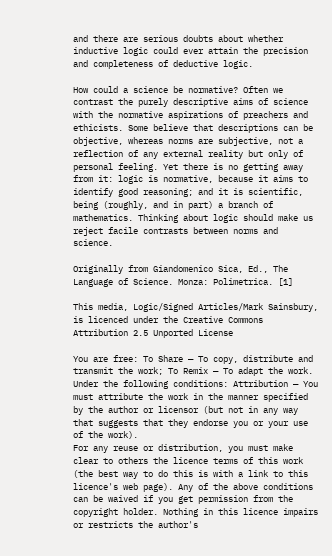and there are serious doubts about whether inductive logic could ever attain the precision and completeness of deductive logic.

How could a science be normative? Often we contrast the purely descriptive aims of science with the normative aspirations of preachers and ethicists. Some believe that descriptions can be objective, whereas norms are subjective, not a reflection of any external reality but only of personal feeling. Yet there is no getting away from it: logic is normative, because it aims to identify good reasoning; and it is scientific, being (roughly, and in part) a branch of mathematics. Thinking about logic should make us reject facile contrasts between norms and science.

Originally from Giandomenico Sica, Ed., The Language of Science. Monza: Polimetrica. [1]

This media, Logic/Signed Articles/Mark Sainsbury, is licenced under the Creative Commons Attribution 2.5 Unported License

You are free: To Share — To copy, distribute and transmit the work; To Remix — To adapt the work.
Under the following conditions: Attribution — You must attribute the work in the manner specified by the author or licensor (but not in any way that suggests that they endorse you or your use of the work).
For any reuse or distribution, you must make clear to others the licence terms of this work (the best way to do this is with a link to this licence's web page). Any of the above conditions can be waived if you get permission from the copyright holder. Nothing in this licence impairs or restricts the author's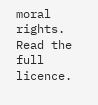moral rights.
Read the full licence.